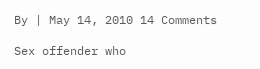By | May 14, 2010 14 Comments

Sex offender who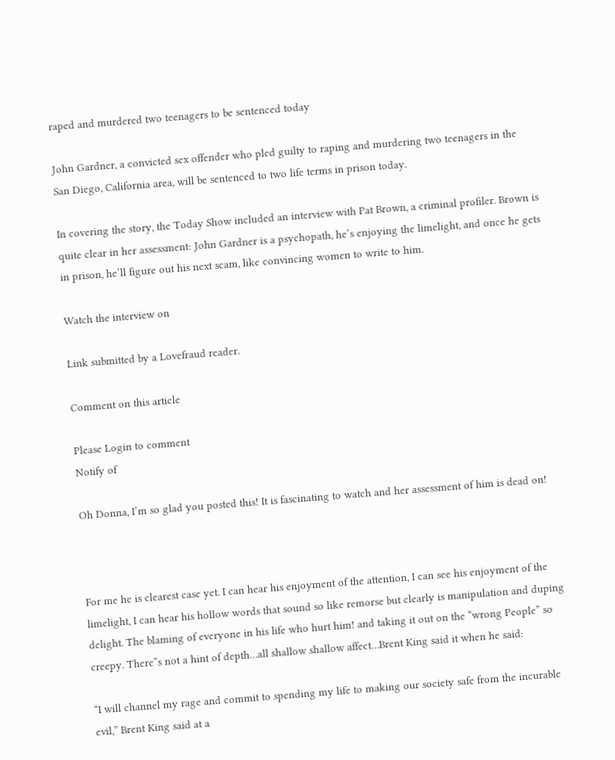raped and murdered two teenagers to be sentenced today

John Gardner, a convicted sex offender who pled guilty to raping and murdering two teenagers in the San Diego, California area, will be sentenced to two life terms in prison today.

In covering the story, the Today Show included an interview with Pat Brown, a criminal profiler. Brown is quite clear in her assessment: John Gardner is a psychopath, he’s enjoying the limelight, and once he gets in prison, he’ll figure out his next scam, like convincing women to write to him.

Watch the interview on

Link submitted by a Lovefraud reader.

Comment on this article

Please Login to comment
Notify of

Oh Donna, I’m so glad you posted this! It is fascinating to watch and her assessment of him is dead on!



For me he is clearest case yet. I can hear his enjoyment of the attention, I can see his enjoyment of the limelight, I can hear his hollow words that sound so like remorse but clearly is manipulation and duping delight. The blaming of everyone in his life who hurt him! and taking it out on the “wrong People” so creepy. There”s not a hint of depth…all shallow shallow affect…Brent King said it when he said:

“I will channel my rage and commit to spending my life to making our society safe from the incurable evil,” Brent King said at a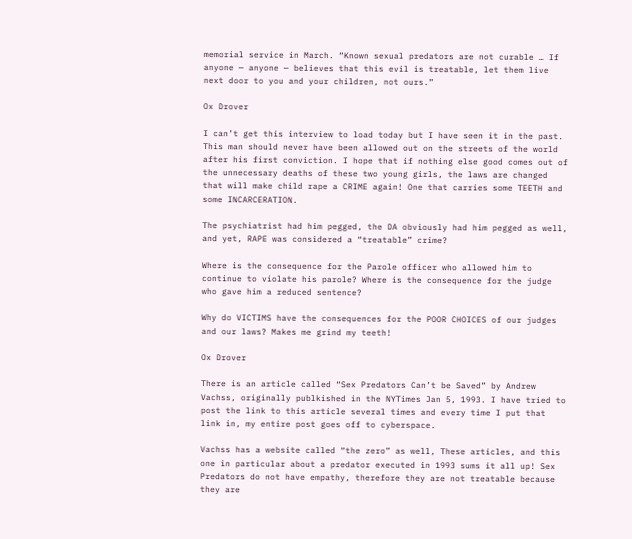memorial service in March. “Known sexual predators are not curable … If anyone — anyone — believes that this evil is treatable, let them live next door to you and your children, not ours.”

Ox Drover

I can’t get this interview to load today but I have seen it in the past. This man should never have been allowed out on the streets of the world after his first conviction. I hope that if nothing else good comes out of the unnecessary deaths of these two young girls, the laws are changed that will make child rape a CRIME again! One that carries some TEETH and some INCARCERATION.

The psychiatrist had him pegged, the DA obviously had him pegged as well, and yet, RAPE was considered a “treatable” crime?

Where is the consequence for the Parole officer who allowed him to continue to violate his parole? Where is the consequence for the judge who gave him a reduced sentence?

Why do VICTIMS have the consequences for the POOR CHOICES of our judges and our laws? Makes me grind my teeth!

Ox Drover

There is an article called “Sex Predators Can’t be Saved” by Andrew Vachss, originally publkished in the NYTimes Jan 5, 1993. I have tried to post the link to this article several times and every time I put that link in, my entire post goes off to cyberspace.

Vachss has a website called “the zero” as well, These articles, and this one in particular about a predator executed in 1993 sums it all up! Sex Predators do not have empathy, therefore they are not treatable because they are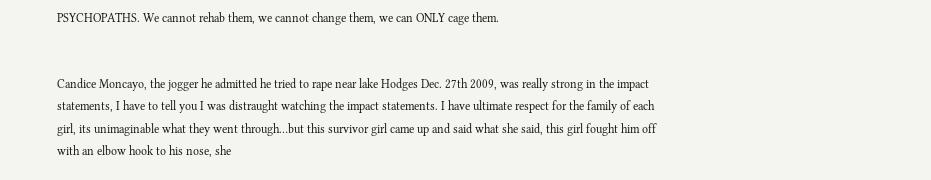PSYCHOPATHS. We cannot rehab them, we cannot change them, we can ONLY cage them.


Candice Moncayo, the jogger he admitted he tried to rape near lake Hodges Dec. 27th 2009, was really strong in the impact statements, I have to tell you I was distraught watching the impact statements. I have ultimate respect for the family of each girl, its unimaginable what they went through…but this survivor girl came up and said what she said, this girl fought him off with an elbow hook to his nose, she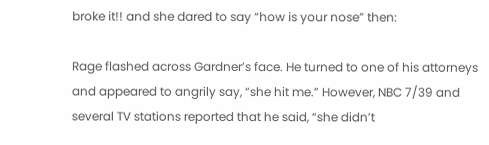broke it!! and she dared to say “how is your nose” then:

Rage flashed across Gardner’s face. He turned to one of his attorneys and appeared to angrily say, “she hit me.” However, NBC 7/39 and several TV stations reported that he said, “she didn’t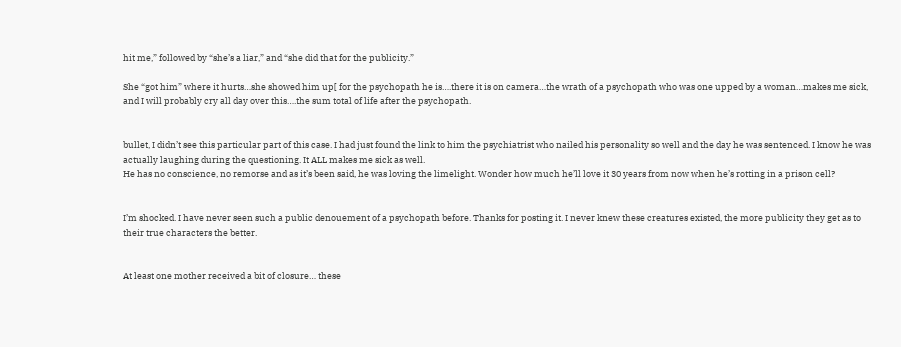hit me,” followed by “she’s a liar,” and “she did that for the publicity.”

She “got him” where it hurts…she showed him up[ for the psychopath he is….there it is on camera…the wrath of a psychopath who was one upped by a woman…makes me sick, and I will probably cry all day over this….the sum total of life after the psychopath.


bullet, I didn’t see this particular part of this case. I had just found the link to him the psychiatrist who nailed his personality so well and the day he was sentenced. I know he was actually laughing during the questioning. It ALL makes me sick as well.
He has no conscience, no remorse and as it’s been said, he was loving the limelight. Wonder how much he’ll love it 30 years from now when he’s rotting in a prison cell?


I’m shocked. I have never seen such a public denouement of a psychopath before. Thanks for posting it. I never knew these creatures existed, the more publicity they get as to their true characters the better.


At least one mother received a bit of closure… these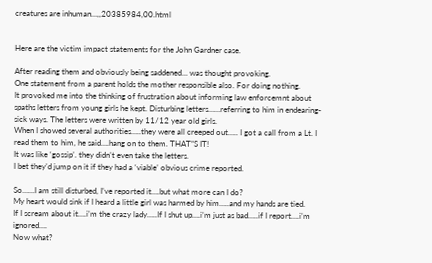creatures are inhuman…,,20385984,00.html


Here are the victim impact statements for the John Gardner case.

After reading them and obviously being saddened… was thought provoking.
One statement from a parent holds the mother responsible also. For doing nothing.
It provoked me into the thinking of frustration about informing law enforcemnt about spaths letters from young girls he kept. Disturbing letters……referring to him in endearing-sick ways. The letters were written by 11/12 year old girls.
When I showed several authorities…..they were all creeped out….. I got a call from a Lt. I read them to him, he said….hang on to them. THAT”S IT!
It was like ‘gossip’. they didn’t even take the letters.
I bet they’d jump on it if they had a ‘viable’ obvious crime reported.

So……I am still disturbed, I’ve reported it….but what more can I do?
My heart would sink if I heard a little girl was harmed by him…..and my hands are tied.
If I scream about it….i’m the crazy lady…..If I shut up….i’m just as bad…..if I report….i’m ignored….
Now what?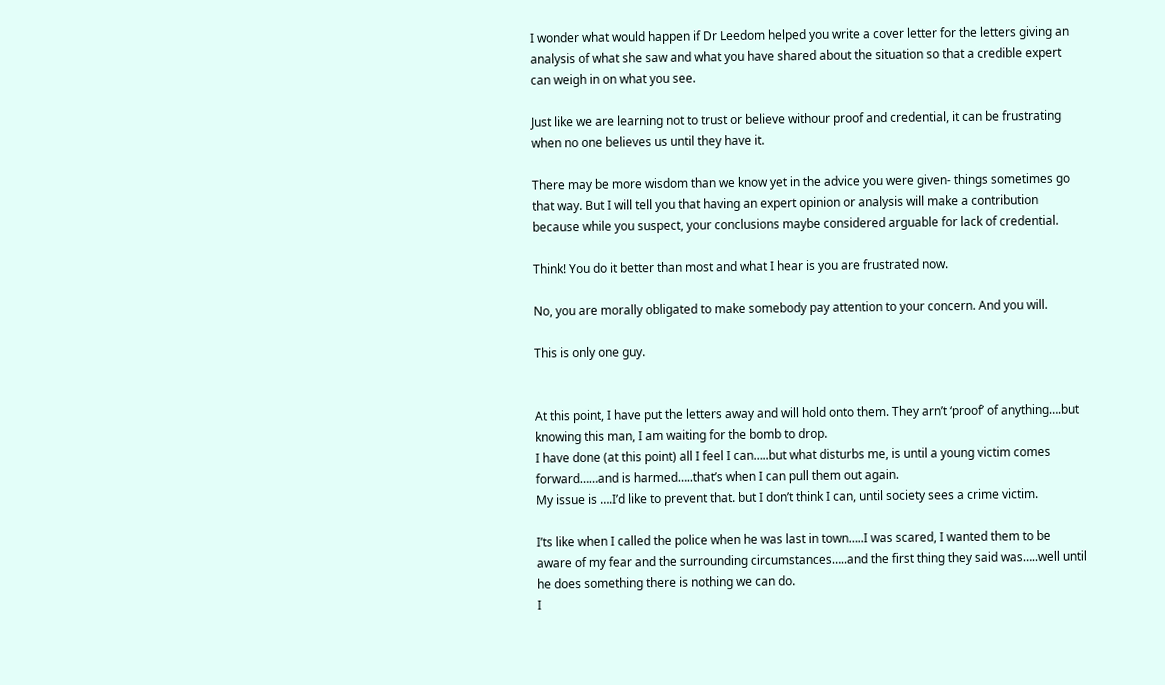I wonder what would happen if Dr Leedom helped you write a cover letter for the letters giving an analysis of what she saw and what you have shared about the situation so that a credible expert can weigh in on what you see.

Just like we are learning not to trust or believe withour proof and credential, it can be frustrating when no one believes us until they have it.

There may be more wisdom than we know yet in the advice you were given- things sometimes go that way. But I will tell you that having an expert opinion or analysis will make a contribution because while you suspect, your conclusions maybe considered arguable for lack of credential.

Think! You do it better than most and what I hear is you are frustrated now.

No, you are morally obligated to make somebody pay attention to your concern. And you will.

This is only one guy.


At this point, I have put the letters away and will hold onto them. They arn’t ‘proof’ of anything….but knowing this man, I am waiting for the bomb to drop.
I have done (at this point) all I feel I can…..but what disturbs me, is until a young victim comes forward……and is harmed…..that’s when I can pull them out again.
My issue is ….I’d like to prevent that. but I don’t think I can, until society sees a crime victim.

I’ts like when I called the police when he was last in town…..I was scared, I wanted them to be aware of my fear and the surrounding circumstances…..and the first thing they said was…..well until he does something there is nothing we can do.
I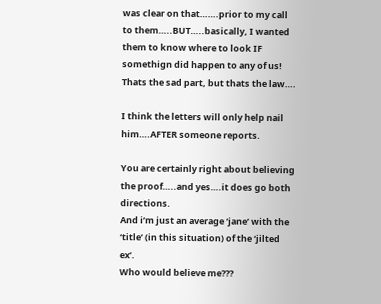was clear on that…….prior to my call to them…..BUT…..basically, I wanted them to know where to look IF somethign did happen to any of us!
Thats the sad part, but thats the law….

I think the letters will only help nail him….AFTER someone reports.

You are certainly right about believing the proof…..and yes….it does go both directions.
And i’m just an average ‘jane’ with the ‘title’ (in this situation) of the ‘jilted ex’.
Who would believe me???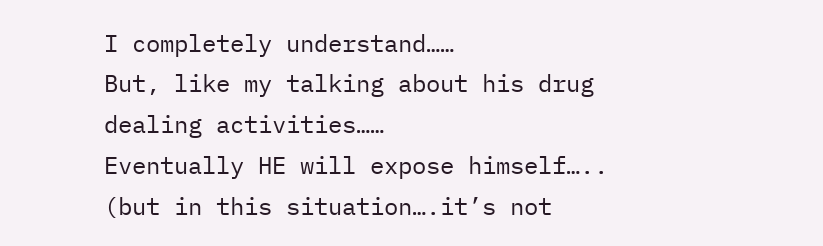I completely understand……
But, like my talking about his drug dealing activities……
Eventually HE will expose himself…..
(but in this situation….it’s not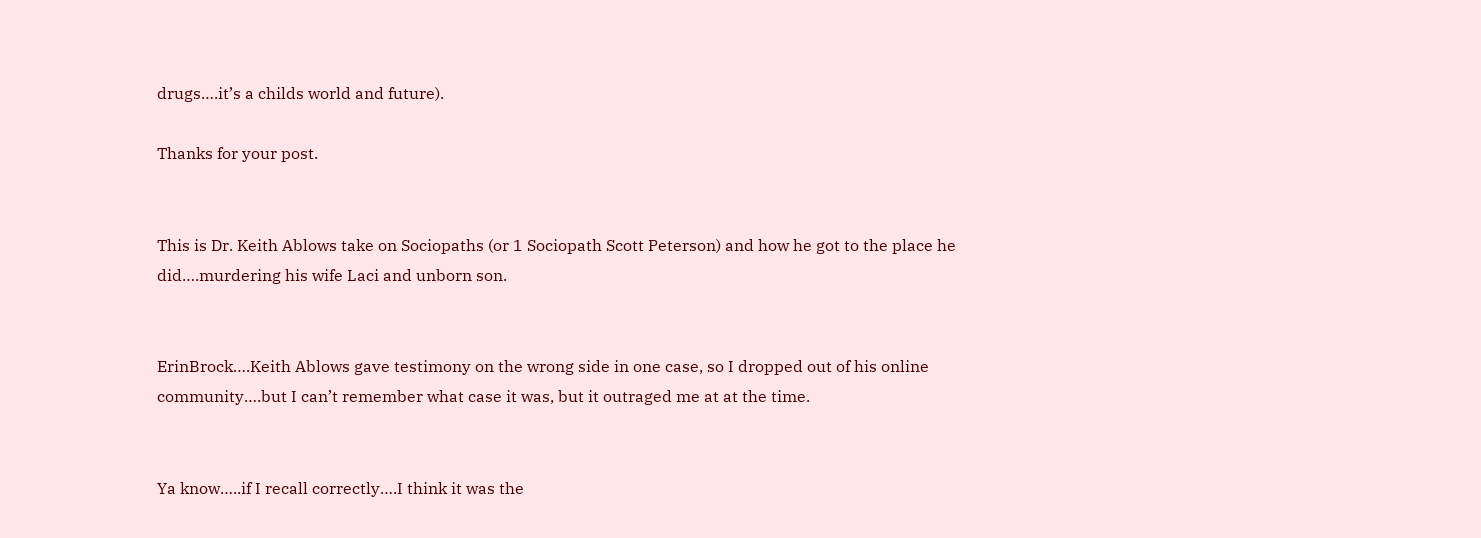drugs….it’s a childs world and future).

Thanks for your post.


This is Dr. Keith Ablows take on Sociopaths (or 1 Sociopath Scott Peterson) and how he got to the place he did….murdering his wife Laci and unborn son.


ErinBrock….Keith Ablows gave testimony on the wrong side in one case, so I dropped out of his online community….but I can’t remember what case it was, but it outraged me at at the time.


Ya know…..if I recall correctly….I think it was the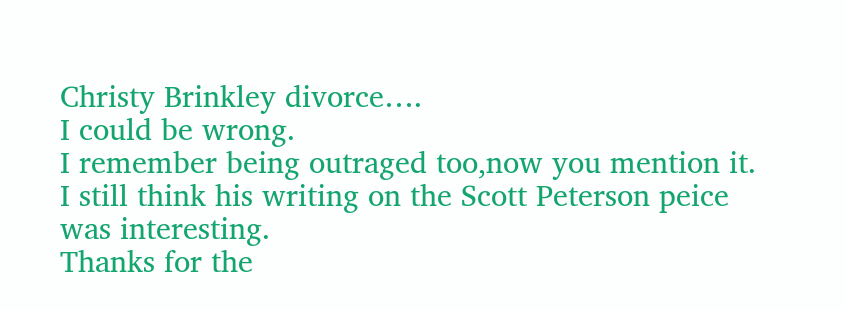Christy Brinkley divorce….
I could be wrong.
I remember being outraged too,now you mention it.
I still think his writing on the Scott Peterson peice was interesting.
Thanks for the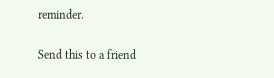reminder.

Send this to a friend